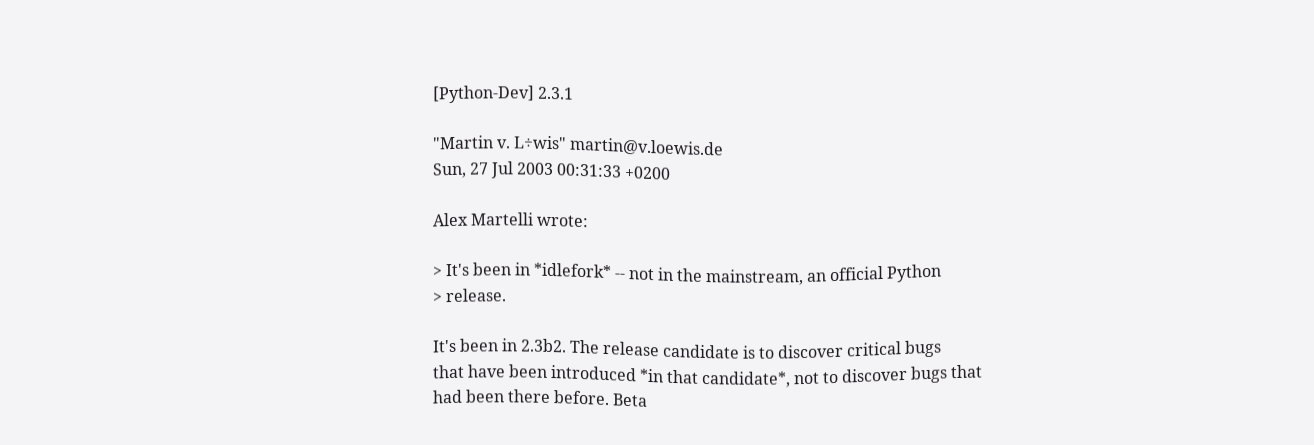[Python-Dev] 2.3.1

"Martin v. L÷wis" martin@v.loewis.de
Sun, 27 Jul 2003 00:31:33 +0200

Alex Martelli wrote:

> It's been in *idlefork* -- not in the mainstream, an official Python
> release.

It's been in 2.3b2. The release candidate is to discover critical bugs
that have been introduced *in that candidate*, not to discover bugs that
had been there before. Beta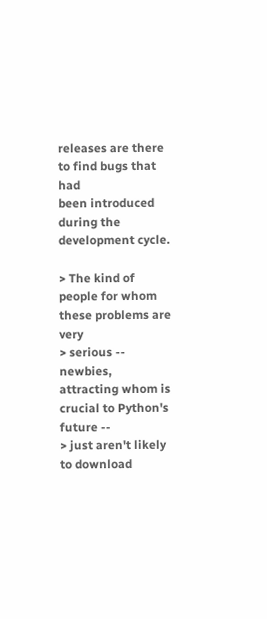releases are there to find bugs that had
been introduced during the development cycle.

> The kind of people for whom these problems are very
> serious -- newbies, attracting whom is crucial to Python's future --
> just aren't likely to download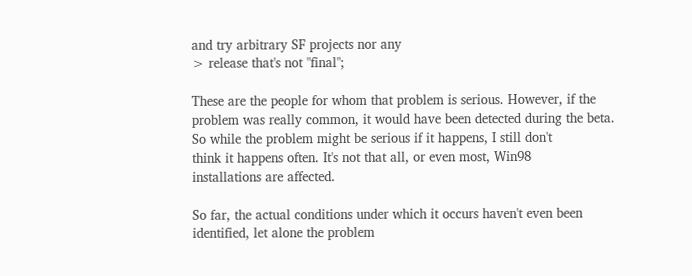and try arbitrary SF projects nor any
> release that's not "final";

These are the people for whom that problem is serious. However, if the
problem was really common, it would have been detected during the beta.
So while the problem might be serious if it happens, I still don't
think it happens often. It's not that all, or even most, Win98
installations are affected.

So far, the actual conditions under which it occurs haven't even been
identified, let alone the problem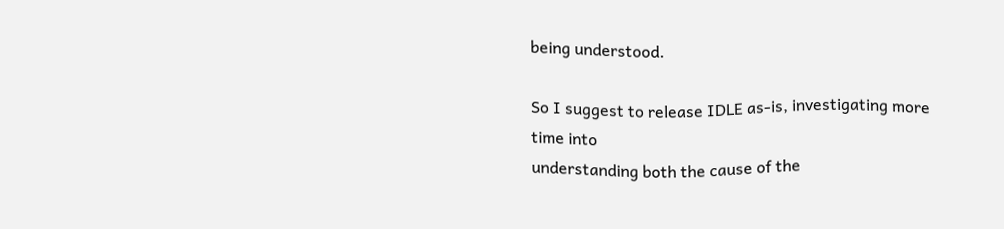being understood.

So I suggest to release IDLE as-is, investigating more time into
understanding both the cause of the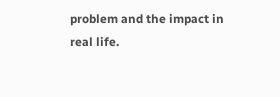problem and the impact in
real life.